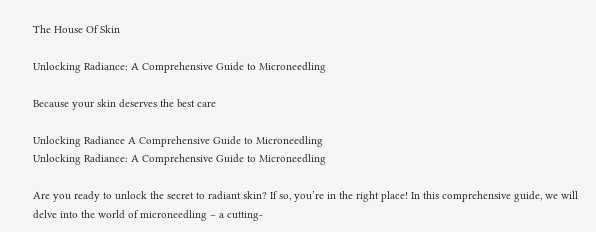The House Of Skin

Unlocking Radiance: A Comprehensive Guide to Microneedling

Because your skin deserves the best care

Unlocking Radiance A Comprehensive Guide to Microneedling
Unlocking Radiance: A Comprehensive Guide to Microneedling

Are you ready to unlock the secret to radiant skin? If so, you’re in the right place! In this comprehensive guide, we will delve into the world of microneedling – a cutting-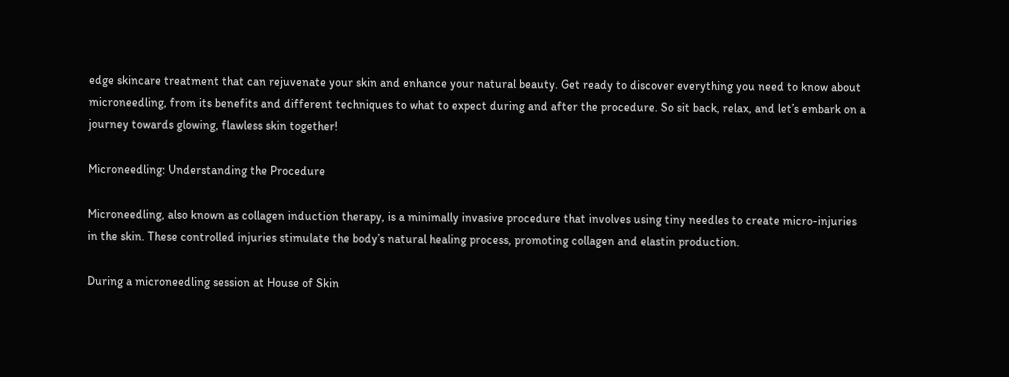edge skincare treatment that can rejuvenate your skin and enhance your natural beauty. Get ready to discover everything you need to know about microneedling, from its benefits and different techniques to what to expect during and after the procedure. So sit back, relax, and let’s embark on a journey towards glowing, flawless skin together!

Microneedling: Understanding the Procedure

Microneedling, also known as collagen induction therapy, is a minimally invasive procedure that involves using tiny needles to create micro-injuries in the skin. These controlled injuries stimulate the body’s natural healing process, promoting collagen and elastin production.

During a microneedling session at House of Skin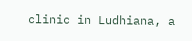clinic in Ludhiana, a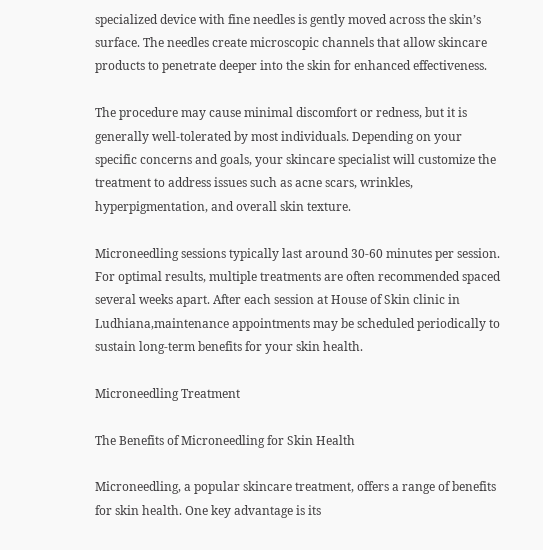specialized device with fine needles is gently moved across the skin’s surface. The needles create microscopic channels that allow skincare products to penetrate deeper into the skin for enhanced effectiveness.

The procedure may cause minimal discomfort or redness, but it is generally well-tolerated by most individuals. Depending on your specific concerns and goals, your skincare specialist will customize the treatment to address issues such as acne scars, wrinkles, hyperpigmentation, and overall skin texture.

Microneedling sessions typically last around 30-60 minutes per session. For optimal results, multiple treatments are often recommended spaced several weeks apart. After each session at House of Skin clinic in Ludhiana,maintenance appointments may be scheduled periodically to sustain long-term benefits for your skin health.

Microneedling Treatment

The Benefits of Microneedling for Skin Health

Microneedling, a popular skincare treatment, offers a range of benefits for skin health. One key advantage is its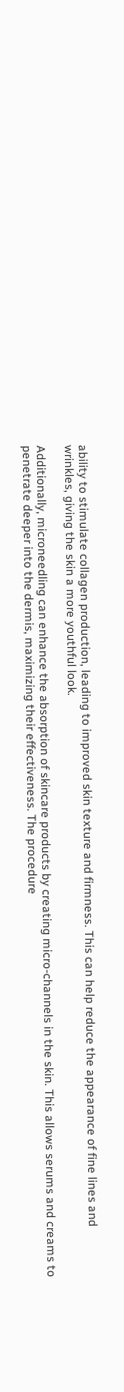ability to stimulate collagen production, leading to improved skin texture and firmness. This can help reduce the appearance of fine lines and wrinkles, giving the skin a more youthful look.

Additionally, microneedling can enhance the absorption of skincare products by creating micro-channels in the skin. This allows serums and creams to penetrate deeper into the dermis, maximizing their effectiveness. The procedure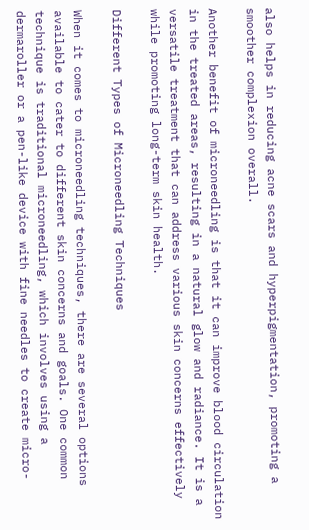also helps in reducing acne scars and hyperpigmentation, promoting a smoother complexion overall.

Another benefit of microneedling is that it can improve blood circulation in the treated areas, resulting in a natural glow and radiance. It is a versatile treatment that can address various skin concerns effectively while promoting long-term skin health.

Different Types of Microneedling Techniques

When it comes to microneedling techniques, there are several options available to cater to different skin concerns and goals. One common technique is traditional microneedling, which involves using a dermaroller or a pen-like device with fine needles to create micro-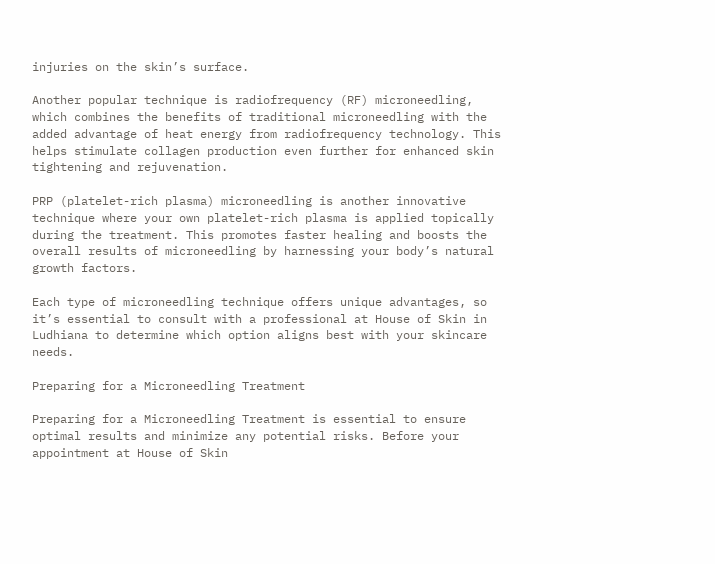injuries on the skin’s surface.

Another popular technique is radiofrequency (RF) microneedling, which combines the benefits of traditional microneedling with the added advantage of heat energy from radiofrequency technology. This helps stimulate collagen production even further for enhanced skin tightening and rejuvenation.

PRP (platelet-rich plasma) microneedling is another innovative technique where your own platelet-rich plasma is applied topically during the treatment. This promotes faster healing and boosts the overall results of microneedling by harnessing your body’s natural growth factors.

Each type of microneedling technique offers unique advantages, so it’s essential to consult with a professional at House of Skin in Ludhiana to determine which option aligns best with your skincare needs.

Preparing for a Microneedling Treatment

Preparing for a Microneedling Treatment is essential to ensure optimal results and minimize any potential risks. Before your appointment at House of Skin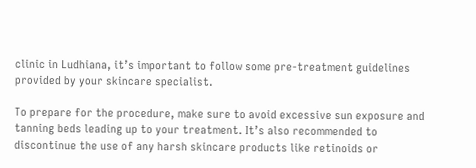clinic in Ludhiana, it’s important to follow some pre-treatment guidelines provided by your skincare specialist.

To prepare for the procedure, make sure to avoid excessive sun exposure and tanning beds leading up to your treatment. It’s also recommended to discontinue the use of any harsh skincare products like retinoids or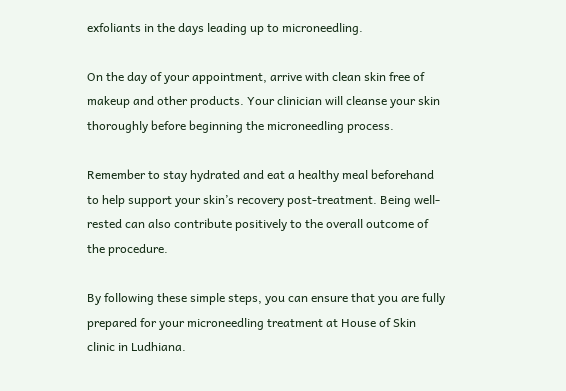exfoliants in the days leading up to microneedling.

On the day of your appointment, arrive with clean skin free of makeup and other products. Your clinician will cleanse your skin thoroughly before beginning the microneedling process.

Remember to stay hydrated and eat a healthy meal beforehand to help support your skin’s recovery post-treatment. Being well-rested can also contribute positively to the overall outcome of the procedure.

By following these simple steps, you can ensure that you are fully prepared for your microneedling treatment at House of Skin clinic in Ludhiana.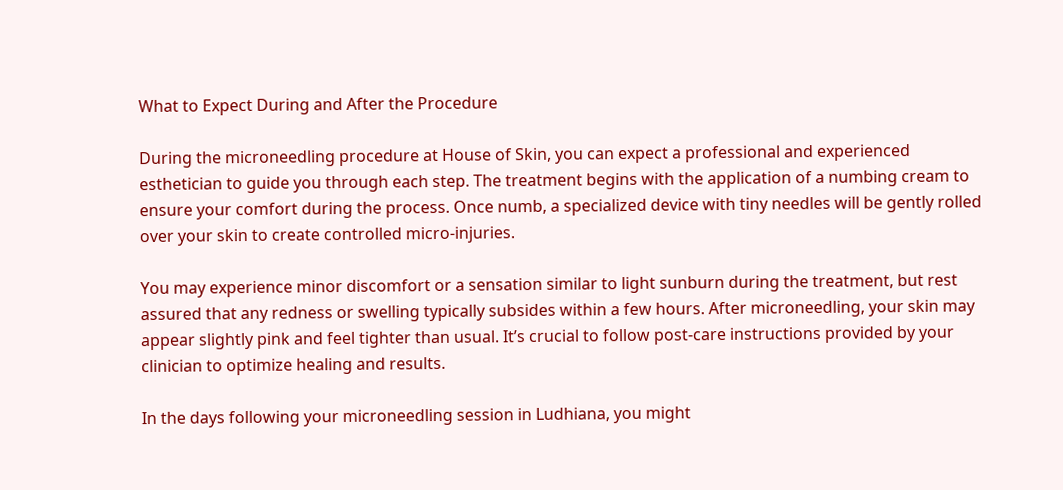What to Expect During and After the Procedure

During the microneedling procedure at House of Skin, you can expect a professional and experienced esthetician to guide you through each step. The treatment begins with the application of a numbing cream to ensure your comfort during the process. Once numb, a specialized device with tiny needles will be gently rolled over your skin to create controlled micro-injuries.

You may experience minor discomfort or a sensation similar to light sunburn during the treatment, but rest assured that any redness or swelling typically subsides within a few hours. After microneedling, your skin may appear slightly pink and feel tighter than usual. It’s crucial to follow post-care instructions provided by your clinician to optimize healing and results.

In the days following your microneedling session in Ludhiana, you might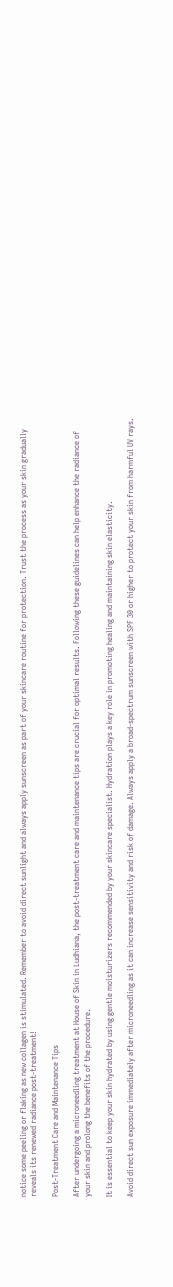notice some peeling or flaking as new collagen is stimulated. Remember to avoid direct sunlight and always apply sunscreen as part of your skincare routine for protection. Trust the process as your skin gradually reveals its renewed radiance post-treatment!

Post-Treatment Care and Maintenance Tips

After undergoing a microneedling treatment at House of Skin in Ludhiana, the post-treatment care and maintenance tips are crucial for optimal results. Following these guidelines can help enhance the radiance of your skin and prolong the benefits of the procedure.

It is essential to keep your skin hydrated by using gentle moisturizers recommended by your skincare specialist. Hydration plays a key role in promoting healing and maintaining skin elasticity.

Avoid direct sun exposure immediately after microneedling as it can increase sensitivity and risk of damage. Always apply a broad-spectrum sunscreen with SPF 30 or higher to protect your skin from harmful UV rays.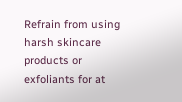Refrain from using harsh skincare products or exfoliants for at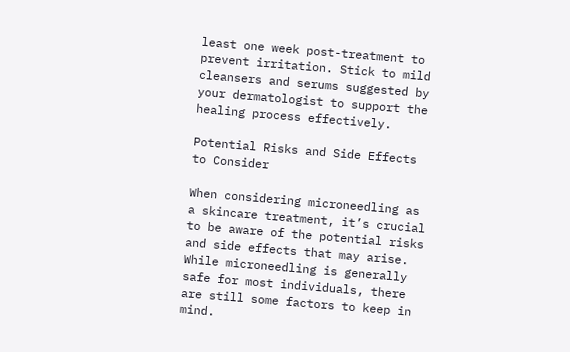least one week post-treatment to prevent irritation. Stick to mild cleansers and serums suggested by your dermatologist to support the healing process effectively.

Potential Risks and Side Effects to Consider

When considering microneedling as a skincare treatment, it’s crucial to be aware of the potential risks and side effects that may arise. While microneedling is generally safe for most individuals, there are still some factors to keep in mind.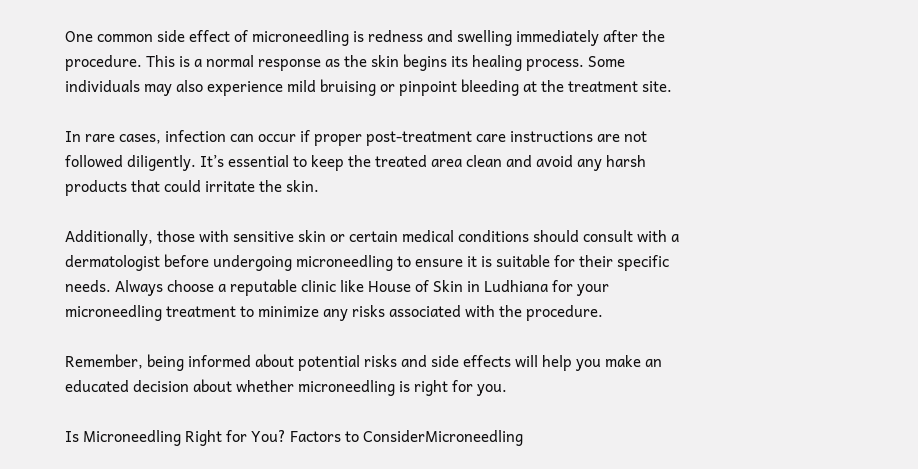One common side effect of microneedling is redness and swelling immediately after the procedure. This is a normal response as the skin begins its healing process. Some individuals may also experience mild bruising or pinpoint bleeding at the treatment site.

In rare cases, infection can occur if proper post-treatment care instructions are not followed diligently. It’s essential to keep the treated area clean and avoid any harsh products that could irritate the skin.

Additionally, those with sensitive skin or certain medical conditions should consult with a dermatologist before undergoing microneedling to ensure it is suitable for their specific needs. Always choose a reputable clinic like House of Skin in Ludhiana for your microneedling treatment to minimize any risks associated with the procedure.

Remember, being informed about potential risks and side effects will help you make an educated decision about whether microneedling is right for you.

Is Microneedling Right for You? Factors to ConsiderMicroneedling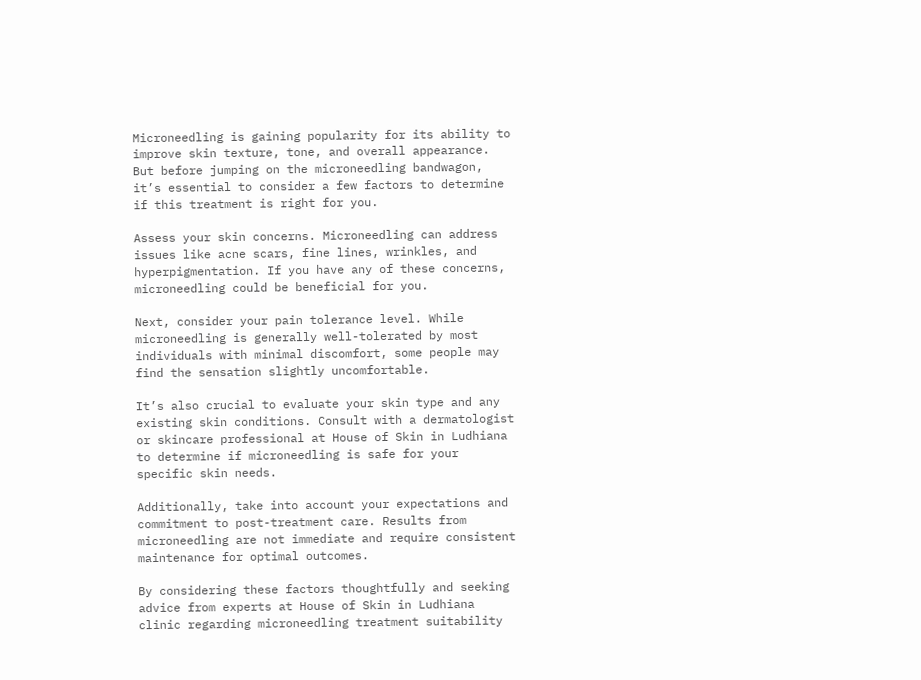Microneedling is gaining popularity for its ability to improve skin texture, tone, and overall appearance. But before jumping on the microneedling bandwagon, it’s essential to consider a few factors to determine if this treatment is right for you.

Assess your skin concerns. Microneedling can address issues like acne scars, fine lines, wrinkles, and hyperpigmentation. If you have any of these concerns, microneedling could be beneficial for you.

Next, consider your pain tolerance level. While microneedling is generally well-tolerated by most individuals with minimal discomfort, some people may find the sensation slightly uncomfortable.

It’s also crucial to evaluate your skin type and any existing skin conditions. Consult with a dermatologist or skincare professional at House of Skin in Ludhiana to determine if microneedling is safe for your specific skin needs.

Additionally, take into account your expectations and commitment to post-treatment care. Results from microneedling are not immediate and require consistent maintenance for optimal outcomes.

By considering these factors thoughtfully and seeking advice from experts at House of Skin in Ludhiana clinic regarding microneedling treatment suitability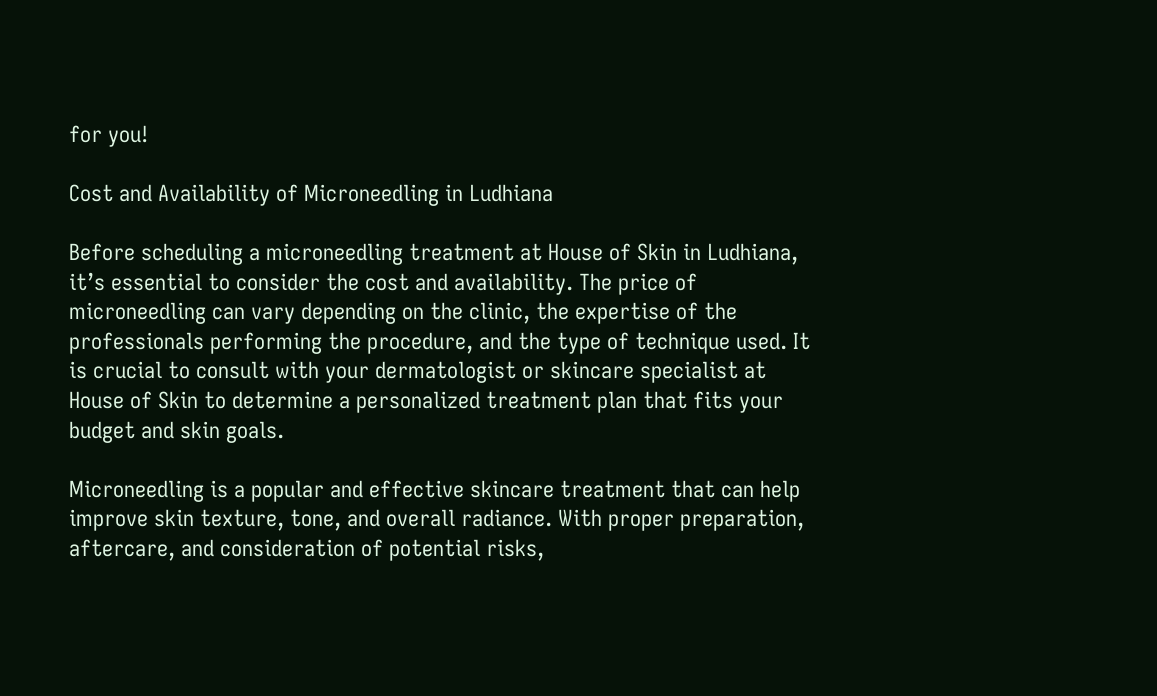for you!

Cost and Availability of Microneedling in Ludhiana

Before scheduling a microneedling treatment at House of Skin in Ludhiana, it’s essential to consider the cost and availability. The price of microneedling can vary depending on the clinic, the expertise of the professionals performing the procedure, and the type of technique used. It is crucial to consult with your dermatologist or skincare specialist at House of Skin to determine a personalized treatment plan that fits your budget and skin goals.

Microneedling is a popular and effective skincare treatment that can help improve skin texture, tone, and overall radiance. With proper preparation, aftercare, and consideration of potential risks,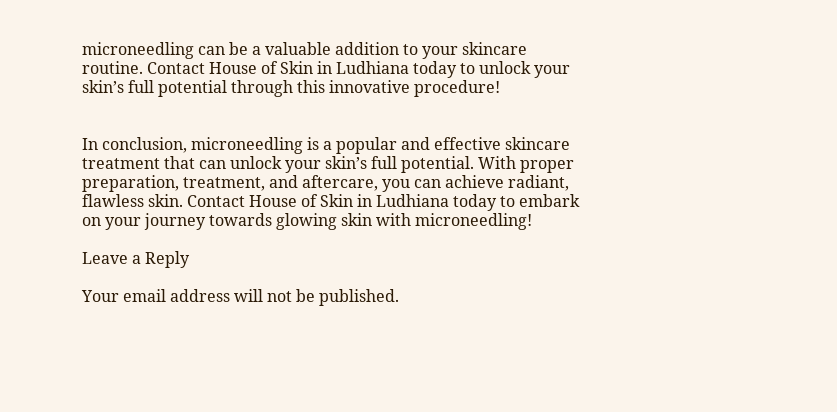microneedling can be a valuable addition to your skincare routine. Contact House of Skin in Ludhiana today to unlock your skin’s full potential through this innovative procedure!


In conclusion, microneedling is a popular and effective skincare treatment that can unlock your skin’s full potential. With proper preparation, treatment, and aftercare, you can achieve radiant, flawless skin. Contact House of Skin in Ludhiana today to embark on your journey towards glowing skin with microneedling!

Leave a Reply

Your email address will not be published.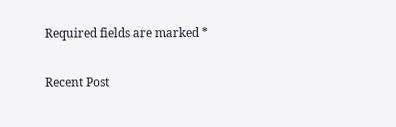Required fields are marked *

Recent Post